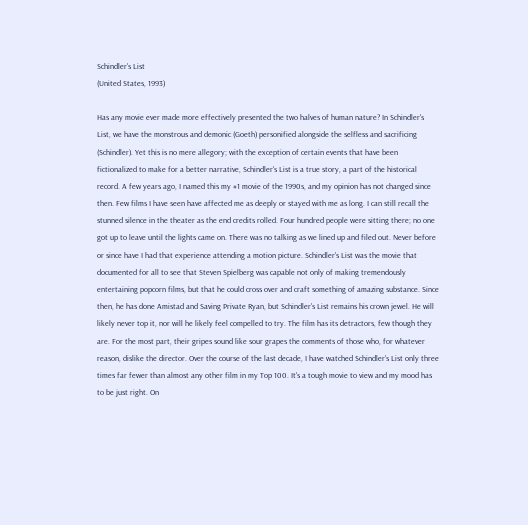Schindler's List
(United States, 1993)

Has any movie ever made more effectively presented the two halves of human nature? In Schindler's List, we have the monstrous and demonic (Goeth) personified alongside the selfless and sacrificing (Schindler). Yet this is no mere allegory; with the exception of certain events that have been fictionalized to make for a better narrative, Schindler's List is a true story, a part of the historical record. A few years ago, I named this my #1 movie of the 1990s, and my opinion has not changed since then. Few films I have seen have affected me as deeply or stayed with me as long. I can still recall the stunned silence in the theater as the end credits rolled. Four hundred people were sitting there; no one got up to leave until the lights came on. There was no talking as we lined up and filed out. Never before or since have I had that experience attending a motion picture. Schindler's List was the movie that documented for all to see that Steven Spielberg was capable not only of making tremendously entertaining popcorn films, but that he could cross over and craft something of amazing substance. Since then, he has done Amistad and Saving Private Ryan, but Schindler's List remains his crown jewel. He will likely never top it, nor will he likely feel compelled to try. The film has its detractors, few though they are. For the most part, their gripes sound like sour grapes the comments of those who, for whatever reason, dislike the director. Over the course of the last decade, I have watched Schindler's List only three times far fewer than almost any other film in my Top 100. It's a tough movie to view and my mood has to be just right. On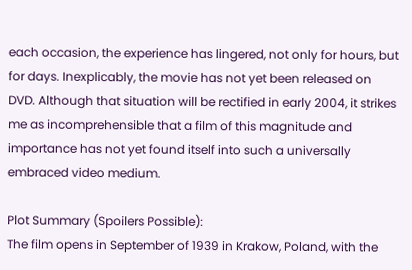each occasion, the experience has lingered, not only for hours, but for days. Inexplicably, the movie has not yet been released on DVD. Although that situation will be rectified in early 2004, it strikes me as incomprehensible that a film of this magnitude and importance has not yet found itself into such a universally embraced video medium.

Plot Summary (Spoilers Possible):
The film opens in September of 1939 in Krakow, Poland, with the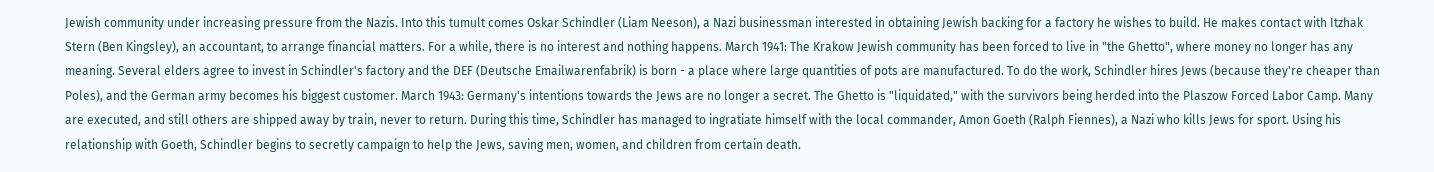Jewish community under increasing pressure from the Nazis. Into this tumult comes Oskar Schindler (Liam Neeson), a Nazi businessman interested in obtaining Jewish backing for a factory he wishes to build. He makes contact with Itzhak Stern (Ben Kingsley), an accountant, to arrange financial matters. For a while, there is no interest and nothing happens. March 1941: The Krakow Jewish community has been forced to live in "the Ghetto", where money no longer has any meaning. Several elders agree to invest in Schindler's factory and the DEF (Deutsche Emailwarenfabrik) is born - a place where large quantities of pots are manufactured. To do the work, Schindler hires Jews (because they're cheaper than Poles), and the German army becomes his biggest customer. March 1943: Germany's intentions towards the Jews are no longer a secret. The Ghetto is "liquidated," with the survivors being herded into the Plaszow Forced Labor Camp. Many are executed, and still others are shipped away by train, never to return. During this time, Schindler has managed to ingratiate himself with the local commander, Amon Goeth (Ralph Fiennes), a Nazi who kills Jews for sport. Using his relationship with Goeth, Schindler begins to secretly campaign to help the Jews, saving men, women, and children from certain death.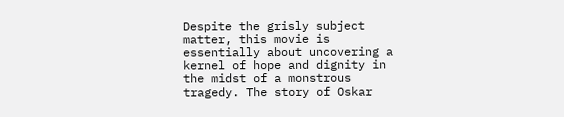Despite the grisly subject matter, this movie is essentially about uncovering a kernel of hope and dignity in the midst of a monstrous tragedy. The story of Oskar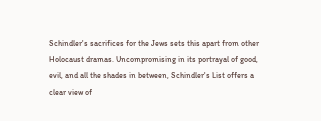Schindler's sacrifices for the Jews sets this apart from other Holocaust dramas. Uncompromising in its portrayal of good, evil, and all the shades in between, Schindler's List offers a clear view of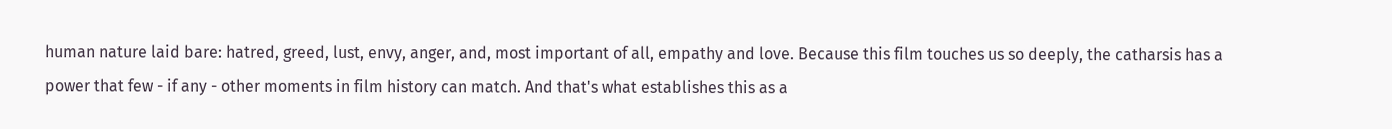human nature laid bare: hatred, greed, lust, envy, anger, and, most important of all, empathy and love. Because this film touches us so deeply, the catharsis has a power that few - if any - other moments in film history can match. And that's what establishes this as a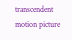transcendent motion picture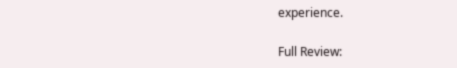experience.

Full Review: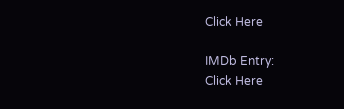Click Here

IMDb Entry:
Click Here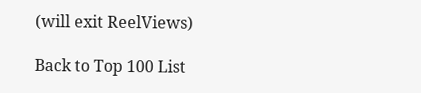(will exit ReelViews)

Back to Top 100 List